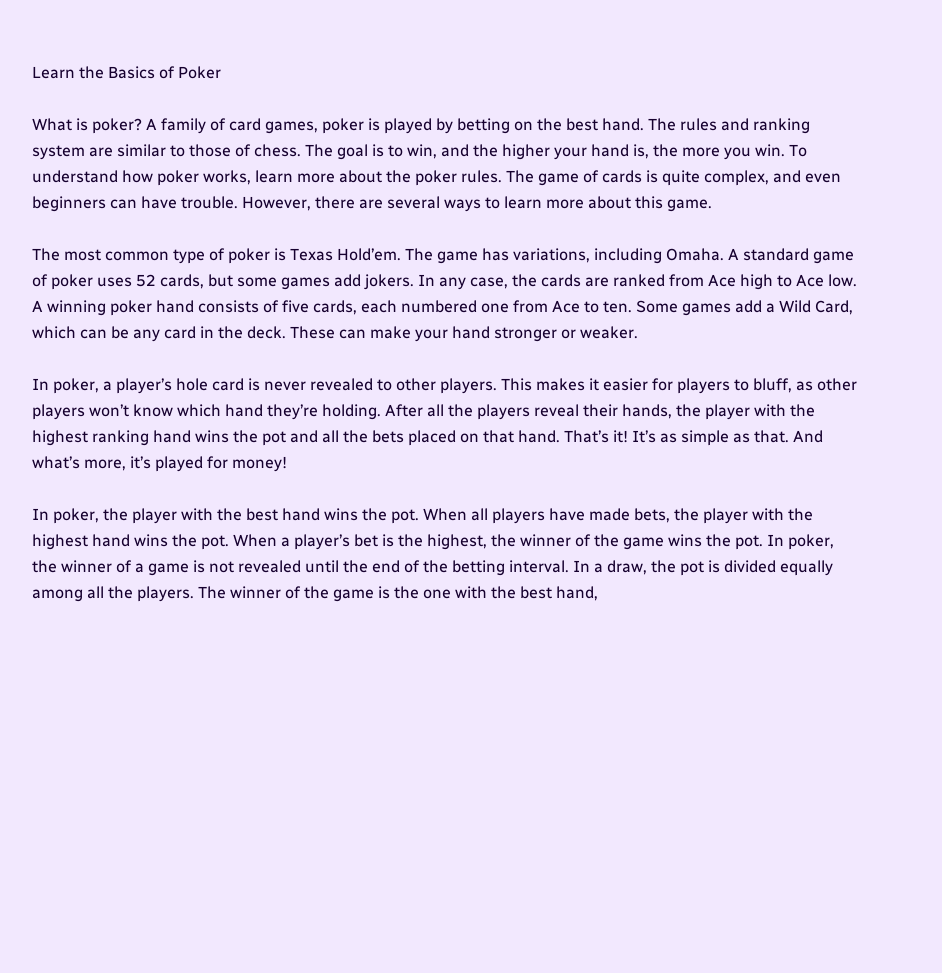Learn the Basics of Poker

What is poker? A family of card games, poker is played by betting on the best hand. The rules and ranking system are similar to those of chess. The goal is to win, and the higher your hand is, the more you win. To understand how poker works, learn more about the poker rules. The game of cards is quite complex, and even beginners can have trouble. However, there are several ways to learn more about this game.

The most common type of poker is Texas Hold’em. The game has variations, including Omaha. A standard game of poker uses 52 cards, but some games add jokers. In any case, the cards are ranked from Ace high to Ace low. A winning poker hand consists of five cards, each numbered one from Ace to ten. Some games add a Wild Card, which can be any card in the deck. These can make your hand stronger or weaker.

In poker, a player’s hole card is never revealed to other players. This makes it easier for players to bluff, as other players won’t know which hand they’re holding. After all the players reveal their hands, the player with the highest ranking hand wins the pot and all the bets placed on that hand. That’s it! It’s as simple as that. And what’s more, it’s played for money!

In poker, the player with the best hand wins the pot. When all players have made bets, the player with the highest hand wins the pot. When a player’s bet is the highest, the winner of the game wins the pot. In poker, the winner of a game is not revealed until the end of the betting interval. In a draw, the pot is divided equally among all the players. The winner of the game is the one with the best hand,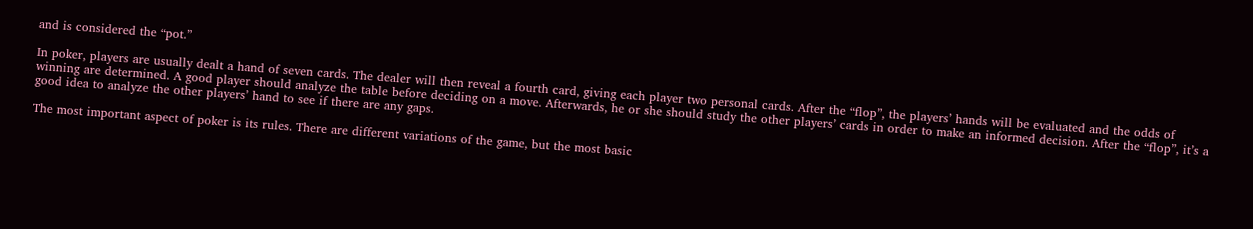and is considered the “pot.”

In poker, players are usually dealt a hand of seven cards. The dealer will then reveal a fourth card, giving each player two personal cards. After the “flop”, the players’ hands will be evaluated and the odds of winning are determined. A good player should analyze the table before deciding on a move. Afterwards, he or she should study the other players’ cards in order to make an informed decision. After the “flop”, it’s a good idea to analyze the other players’ hand to see if there are any gaps.

The most important aspect of poker is its rules. There are different variations of the game, but the most basic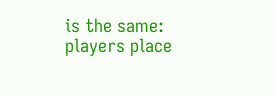is the same: players place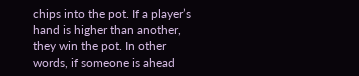chips into the pot. If a player’s hand is higher than another, they win the pot. In other words, if someone is ahead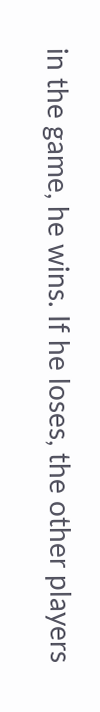in the game, he wins. If he loses, the other players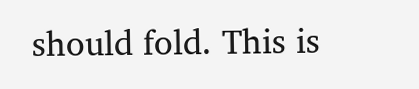should fold. This is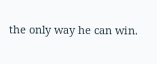the only way he can win.